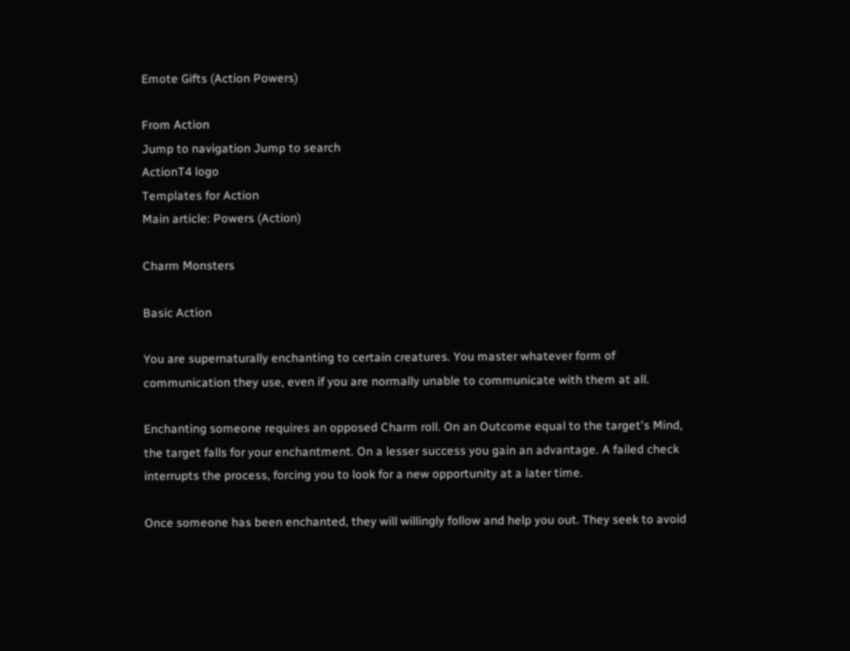Emote Gifts (Action Powers)

From Action
Jump to navigation Jump to search
ActionT4 logo
Templates for Action
Main article: Powers (Action)

Charm Monsters

Basic Action

You are supernaturally enchanting to certain creatures. You master whatever form of communication they use, even if you are normally unable to communicate with them at all.

Enchanting someone requires an opposed Charm roll. On an Outcome equal to the target's Mind, the target falls for your enchantment. On a lesser success you gain an advantage. A failed check interrupts the process, forcing you to look for a new opportunity at a later time.

Once someone has been enchanted, they will willingly follow and help you out. They seek to avoid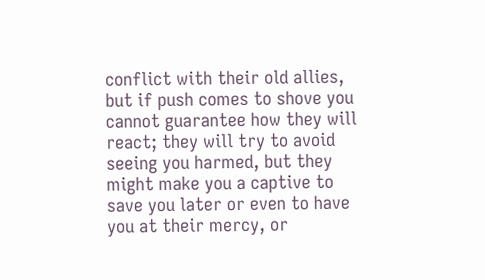conflict with their old allies, but if push comes to shove you cannot guarantee how they will react; they will try to avoid seeing you harmed, but they might make you a captive to save you later or even to have you at their mercy, or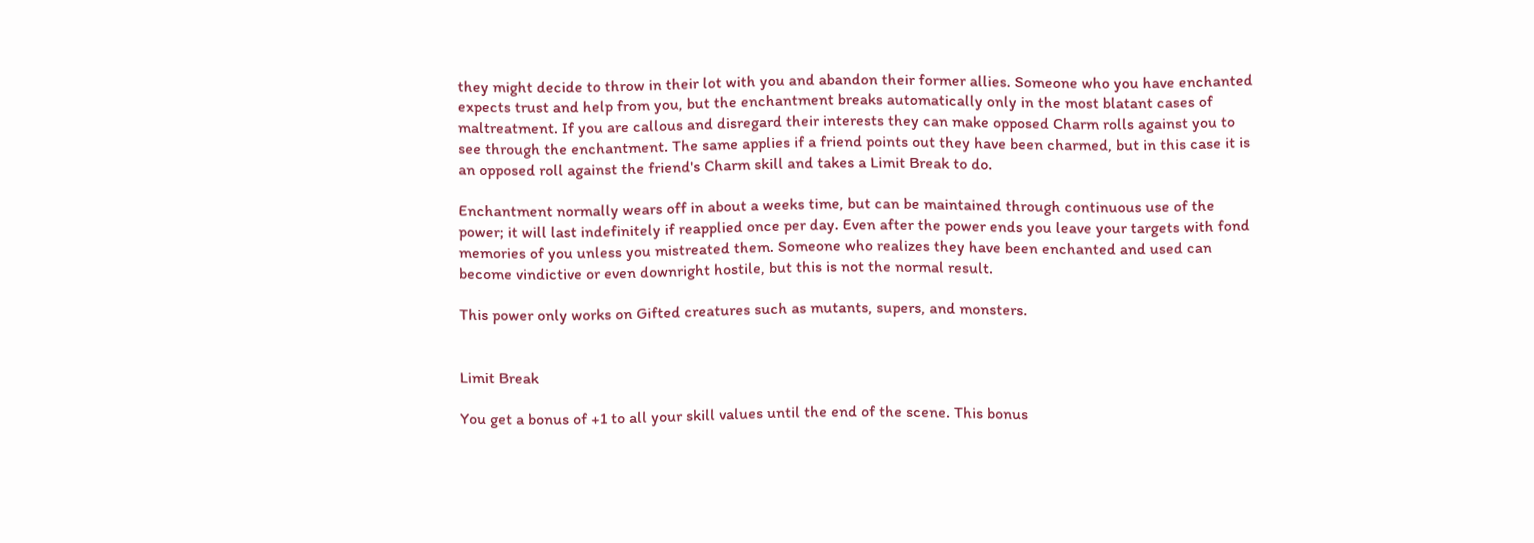they might decide to throw in their lot with you and abandon their former allies. Someone who you have enchanted expects trust and help from you, but the enchantment breaks automatically only in the most blatant cases of maltreatment. If you are callous and disregard their interests they can make opposed Charm rolls against you to see through the enchantment. The same applies if a friend points out they have been charmed, but in this case it is an opposed roll against the friend's Charm skill and takes a Limit Break to do.

Enchantment normally wears off in about a weeks time, but can be maintained through continuous use of the power; it will last indefinitely if reapplied once per day. Even after the power ends you leave your targets with fond memories of you unless you mistreated them. Someone who realizes they have been enchanted and used can become vindictive or even downright hostile, but this is not the normal result.

This power only works on Gifted creatures such as mutants, supers, and monsters.


Limit Break

You get a bonus of +1 to all your skill values until the end of the scene. This bonus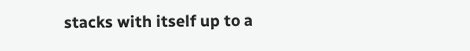stacks with itself up to a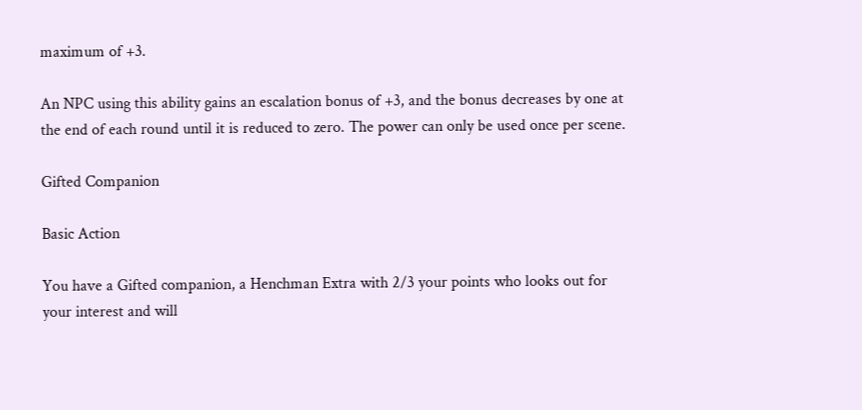maximum of +3.

An NPC using this ability gains an escalation bonus of +3, and the bonus decreases by one at the end of each round until it is reduced to zero. The power can only be used once per scene.

Gifted Companion

Basic Action

You have a Gifted companion, a Henchman Extra with 2/3 your points who looks out for your interest and will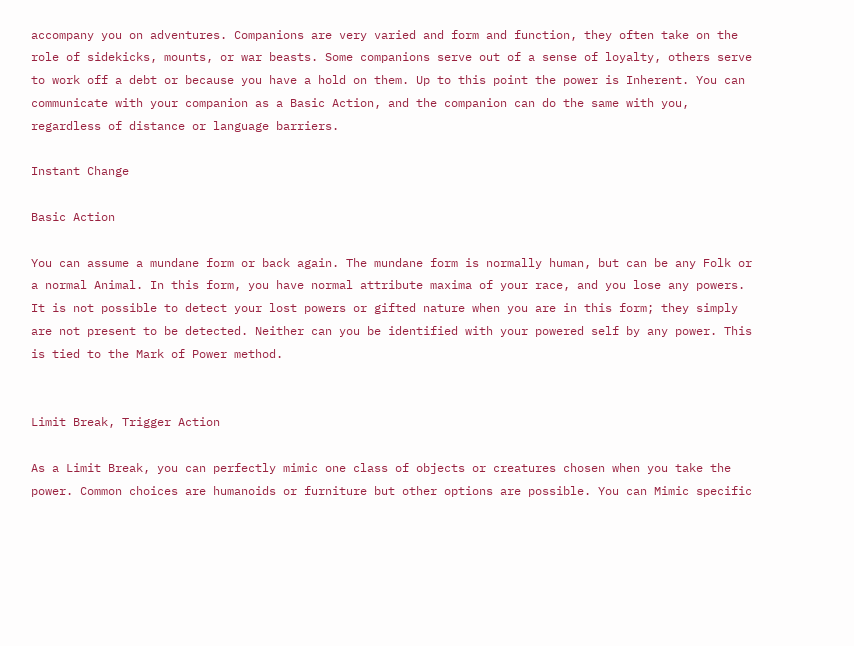accompany you on adventures. Companions are very varied and form and function, they often take on the role of sidekicks, mounts, or war beasts. Some companions serve out of a sense of loyalty, others serve to work off a debt or because you have a hold on them. Up to this point the power is Inherent. You can communicate with your companion as a Basic Action, and the companion can do the same with you, regardless of distance or language barriers.

Instant Change

Basic Action

You can assume a mundane form or back again. The mundane form is normally human, but can be any Folk or a normal Animal. In this form, you have normal attribute maxima of your race, and you lose any powers. It is not possible to detect your lost powers or gifted nature when you are in this form; they simply are not present to be detected. Neither can you be identified with your powered self by any power. This is tied to the Mark of Power method.


Limit Break, Trigger Action

As a Limit Break, you can perfectly mimic one class of objects or creatures chosen when you take the power. Common choices are humanoids or furniture but other options are possible. You can Mimic specific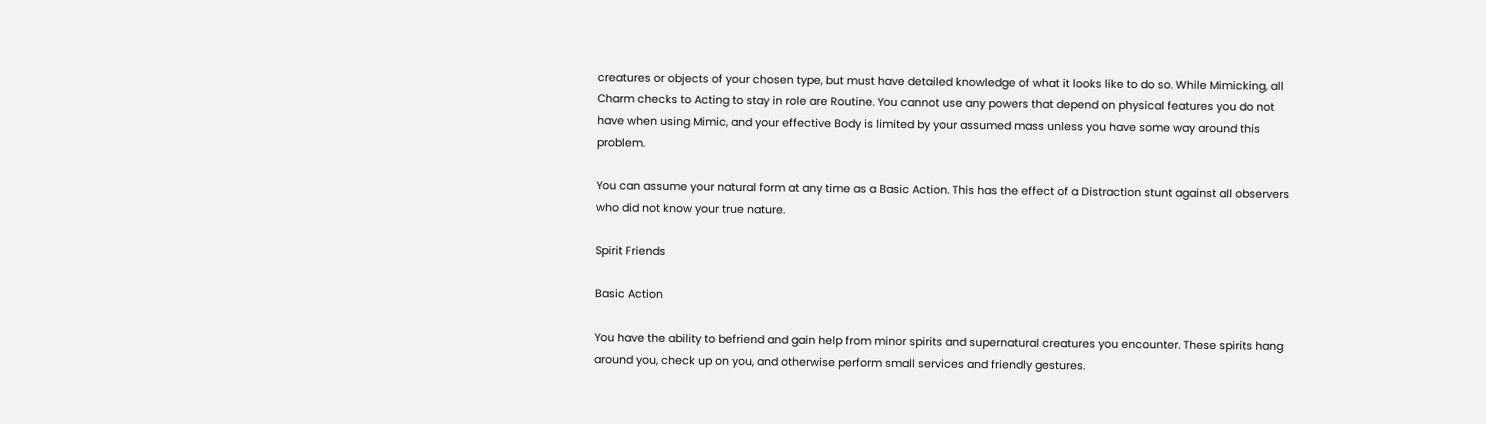creatures or objects of your chosen type, but must have detailed knowledge of what it looks like to do so. While Mimicking, all Charm checks to Acting to stay in role are Routine. You cannot use any powers that depend on physical features you do not have when using Mimic, and your effective Body is limited by your assumed mass unless you have some way around this problem.

You can assume your natural form at any time as a Basic Action. This has the effect of a Distraction stunt against all observers who did not know your true nature.

Spirit Friends

Basic Action

You have the ability to befriend and gain help from minor spirits and supernatural creatures you encounter. These spirits hang around you, check up on you, and otherwise perform small services and friendly gestures.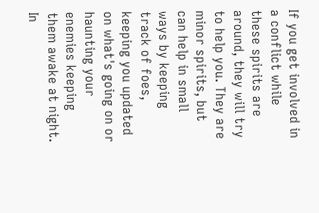If you get involved in a conflict while these spirits are around, they will try to help you. They are minor spirits, but can help in small ways by keeping track of foes, keeping you updated on what's going on or haunting your enemies keeping them awake at night. In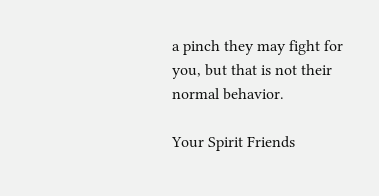a pinch they may fight for you, but that is not their normal behavior.

Your Spirit Friends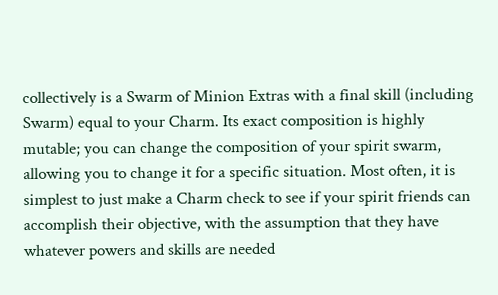collectively is a Swarm of Minion Extras with a final skill (including Swarm) equal to your Charm. Its exact composition is highly mutable; you can change the composition of your spirit swarm, allowing you to change it for a specific situation. Most often, it is simplest to just make a Charm check to see if your spirit friends can accomplish their objective, with the assumption that they have whatever powers and skills are needed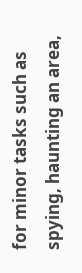for minor tasks such as spying, haunting an area,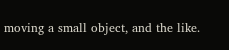moving a small object, and the like.